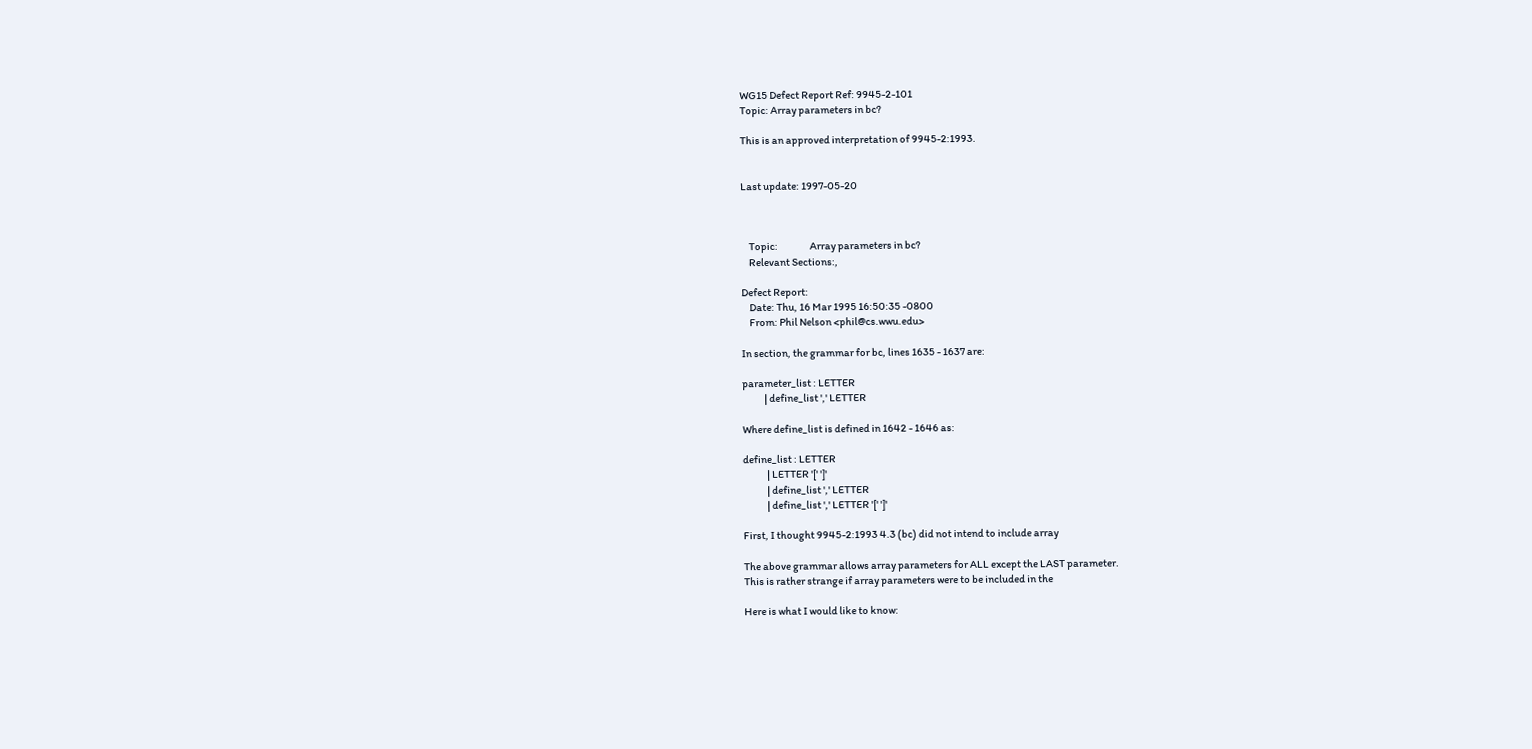WG15 Defect Report Ref: 9945-2-101
Topic: Array parameters in bc?

This is an approved interpretation of 9945-2:1993.


Last update: 1997-05-20



    Topic:                Array parameters in bc?
    Relevant Sections:,

Defect Report:
    Date: Thu, 16 Mar 1995 16:50:35 -0800
    From: Phil Nelson <phil@cs.wwu.edu>

In section, the grammar for bc, lines 1635 - 1637 are:

parameter_list : LETTER
           | define_list ',' LETTER

Where define_list is defined in 1642 - 1646 as:

define_list : LETTER
            | LETTER '[' ']'
            | define_list ',' LETTER
            | define_list ',' LETTER '[' ']'

First, I thought 9945-2:1993 4.3 (bc) did not intend to include array

The above grammar allows array parameters for ALL except the LAST parameter.
This is rather strange if array parameters were to be included in the

Here is what I would like to know: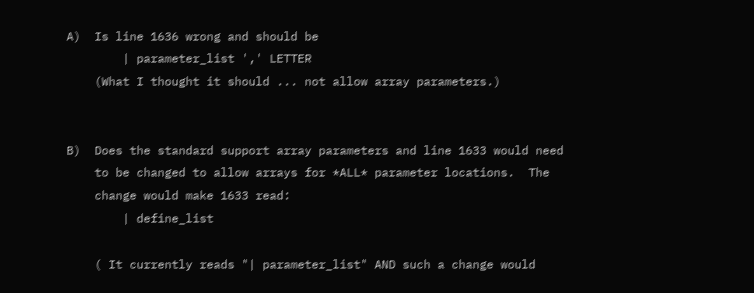A)  Is line 1636 wrong and should be
        | parameter_list ',' LETTER
    (What I thought it should ... not allow array parameters.)


B)  Does the standard support array parameters and line 1633 would need
    to be changed to allow arrays for *ALL* parameter locations.  The
    change would make 1633 read:
        | define_list

    ( It currently reads "| parameter_list" AND such a change would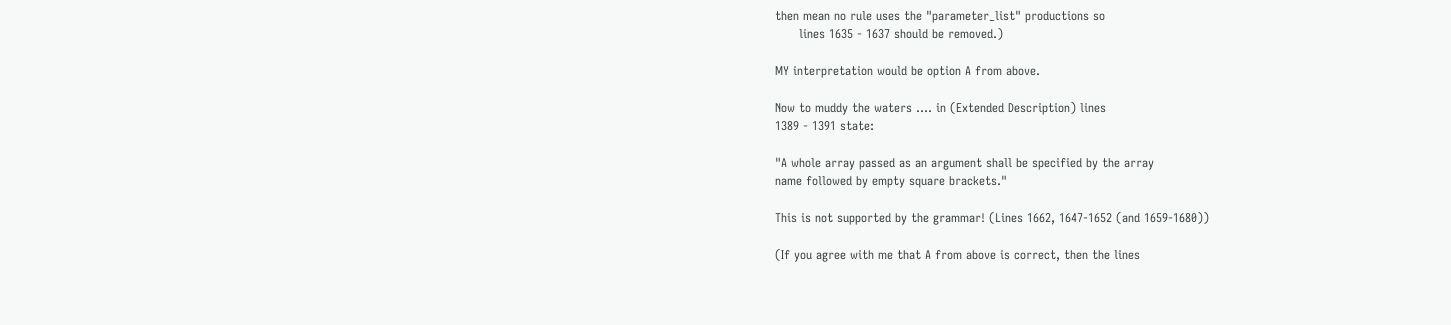then mean no rule uses the "parameter_list" productions so
      lines 1635 - 1637 should be removed.)

MY interpretation would be option A from above.

Now to muddy the waters .... in (Extended Description) lines
1389 - 1391 state:

"A whole array passed as an argument shall be specified by the array
name followed by empty square brackets."

This is not supported by the grammar! (Lines 1662, 1647-1652 (and 1659-1680))

(If you agree with me that A from above is correct, then the lines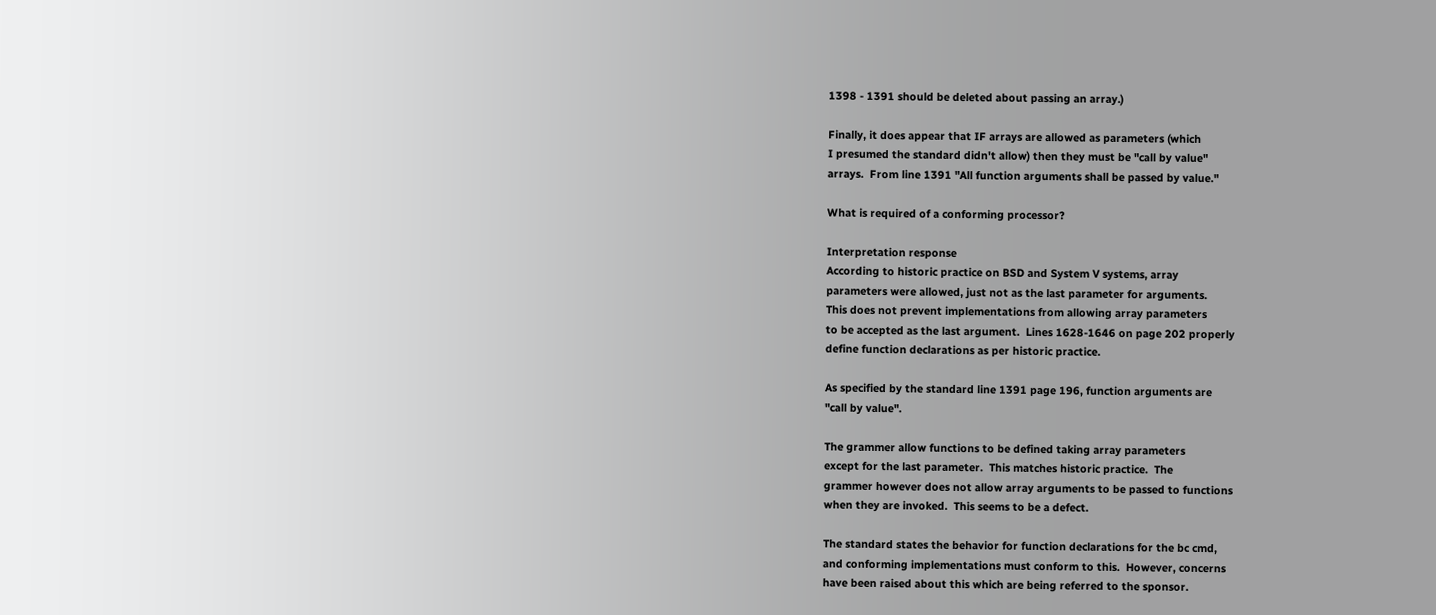1398 - 1391 should be deleted about passing an array.)

Finally, it does appear that IF arrays are allowed as parameters (which
I presumed the standard didn't allow) then they must be "call by value"
arrays.  From line 1391 "All function arguments shall be passed by value."

What is required of a conforming processor?

Interpretation response
According to historic practice on BSD and System V systems, array
parameters were allowed, just not as the last parameter for arguments.
This does not prevent implementations from allowing array parameters
to be accepted as the last argument.  Lines 1628-1646 on page 202 properly
define function declarations as per historic practice.

As specified by the standard line 1391 page 196, function arguments are
"call by value".

The grammer allow functions to be defined taking array parameters
except for the last parameter.  This matches historic practice.  The
grammer however does not allow array arguments to be passed to functions
when they are invoked.  This seems to be a defect.

The standard states the behavior for function declarations for the bc cmd,
and conforming implementations must conform to this.  However, concerns
have been raised about this which are being referred to the sponsor.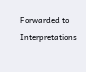Forwarded to Interpretations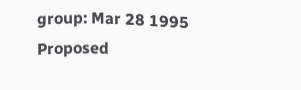group: Mar 28 1995
Proposed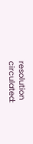resolution circulated: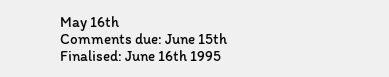May 16th
Comments due: June 15th
Finalised: June 16th 1995